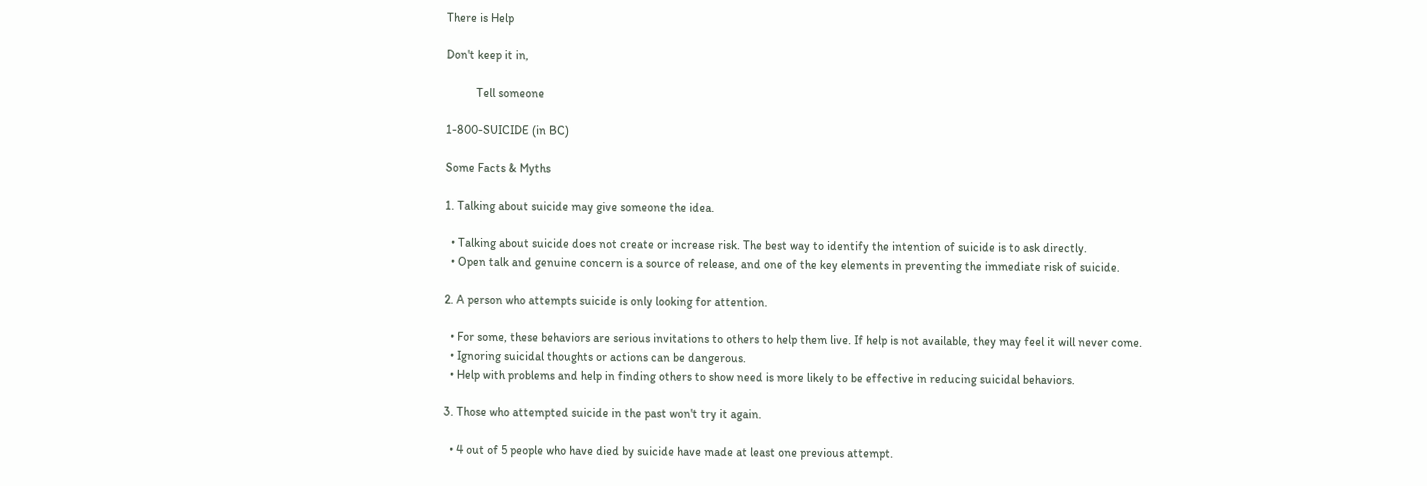There is Help

Don't keep it in,

          Tell someone

1-800-SUICIDE (in BC)

Some Facts & Myths

1. Talking about suicide may give someone the idea.

  • Talking about suicide does not create or increase risk. The best way to identify the intention of suicide is to ask directly.
  • Open talk and genuine concern is a source of release, and one of the key elements in preventing the immediate risk of suicide.

2. A person who attempts suicide is only looking for attention.

  • For some, these behaviors are serious invitations to others to help them live. If help is not available, they may feel it will never come.
  • Ignoring suicidal thoughts or actions can be dangerous.
  • Help with problems and help in finding others to show need is more likely to be effective in reducing suicidal behaviors.

3. Those who attempted suicide in the past won't try it again.

  • 4 out of 5 people who have died by suicide have made at least one previous attempt.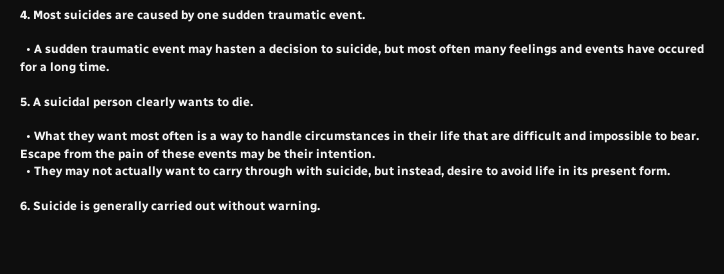4. Most suicides are caused by one sudden traumatic event.

  • A sudden traumatic event may hasten a decision to suicide, but most often many feelings and events have occured for a long time.

5. A suicidal person clearly wants to die.

  • What they want most often is a way to handle circumstances in their life that are difficult and impossible to bear. Escape from the pain of these events may be their intention.
  • They may not actually want to carry through with suicide, but instead, desire to avoid life in its present form.

6. Suicide is generally carried out without warning.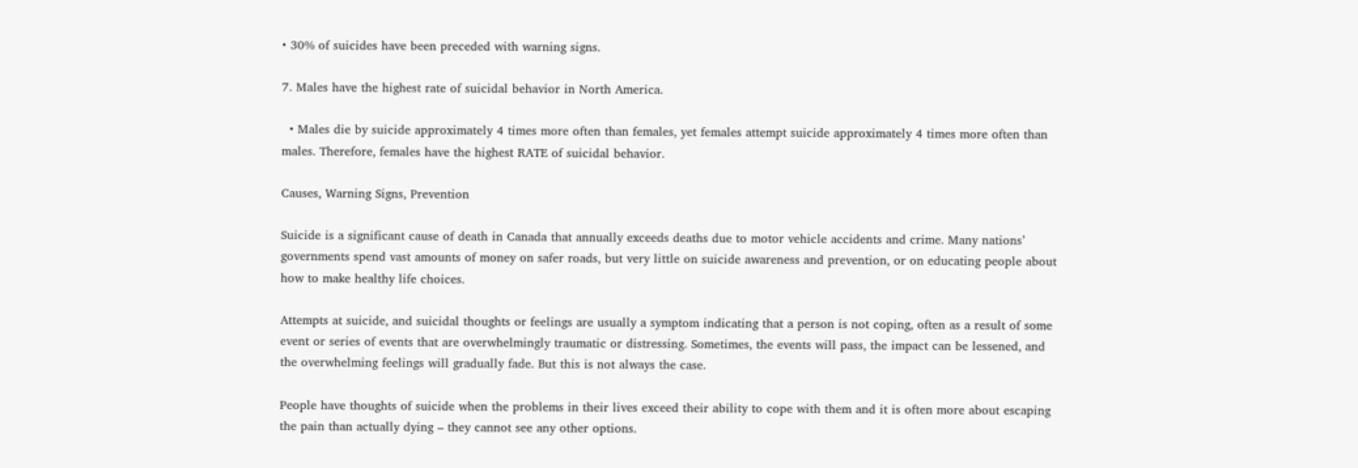• 30% of suicides have been preceded with warning signs.

7. Males have the highest rate of suicidal behavior in North America.

  • Males die by suicide approximately 4 times more often than females, yet females attempt suicide approximately 4 times more often than males. Therefore, females have the highest RATE of suicidal behavior.

Causes, Warning Signs, Prevention

Suicide is a significant cause of death in Canada that annually exceeds deaths due to motor vehicle accidents and crime. Many nations’ governments spend vast amounts of money on safer roads, but very little on suicide awareness and prevention, or on educating people about how to make healthy life choices.

Attempts at suicide, and suicidal thoughts or feelings are usually a symptom indicating that a person is not coping, often as a result of some event or series of events that are overwhelmingly traumatic or distressing. Sometimes, the events will pass, the impact can be lessened, and the overwhelming feelings will gradually fade. But this is not always the case.

People have thoughts of suicide when the problems in their lives exceed their ability to cope with them and it is often more about escaping the pain than actually dying – they cannot see any other options.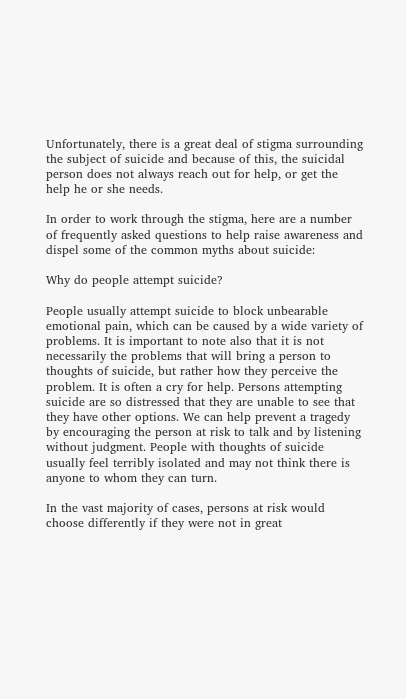Unfortunately, there is a great deal of stigma surrounding the subject of suicide and because of this, the suicidal person does not always reach out for help, or get the help he or she needs.

In order to work through the stigma, here are a number of frequently asked questions to help raise awareness and dispel some of the common myths about suicide:

Why do people attempt suicide?

People usually attempt suicide to block unbearable emotional pain, which can be caused by a wide variety of problems. It is important to note also that it is not necessarily the problems that will bring a person to thoughts of suicide, but rather how they perceive the problem. It is often a cry for help. Persons attempting suicide are so distressed that they are unable to see that they have other options. We can help prevent a tragedy by encouraging the person at risk to talk and by listening without judgment. People with thoughts of suicide usually feel terribly isolated and may not think there is anyone to whom they can turn.

In the vast majority of cases, persons at risk would choose differently if they were not in great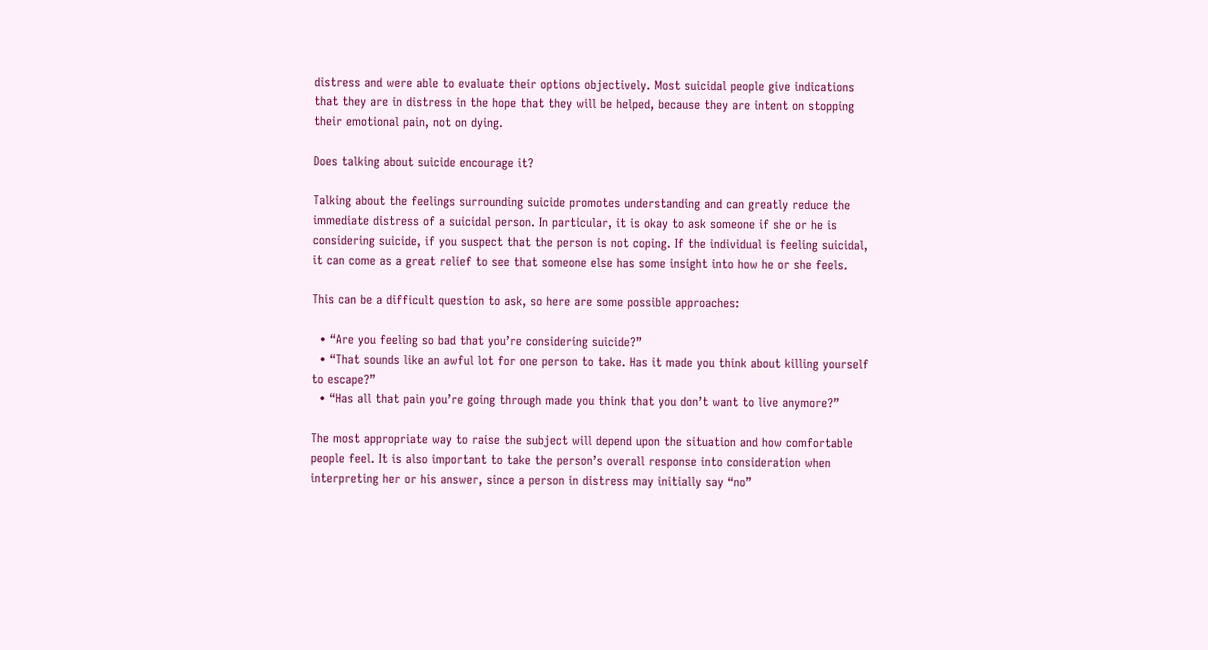distress and were able to evaluate their options objectively. Most suicidal people give indications that they are in distress in the hope that they will be helped, because they are intent on stopping their emotional pain, not on dying.

Does talking about suicide encourage it?

Talking about the feelings surrounding suicide promotes understanding and can greatly reduce the immediate distress of a suicidal person. In particular, it is okay to ask someone if she or he is considering suicide, if you suspect that the person is not coping. If the individual is feeling suicidal, it can come as a great relief to see that someone else has some insight into how he or she feels.

This can be a difficult question to ask, so here are some possible approaches:

  • “Are you feeling so bad that you’re considering suicide?”
  • “That sounds like an awful lot for one person to take. Has it made you think about killing yourself to escape?”
  • “Has all that pain you’re going through made you think that you don’t want to live anymore?”

The most appropriate way to raise the subject will depend upon the situation and how comfortable people feel. It is also important to take the person’s overall response into consideration when interpreting her or his answer, since a person in distress may initially say “no”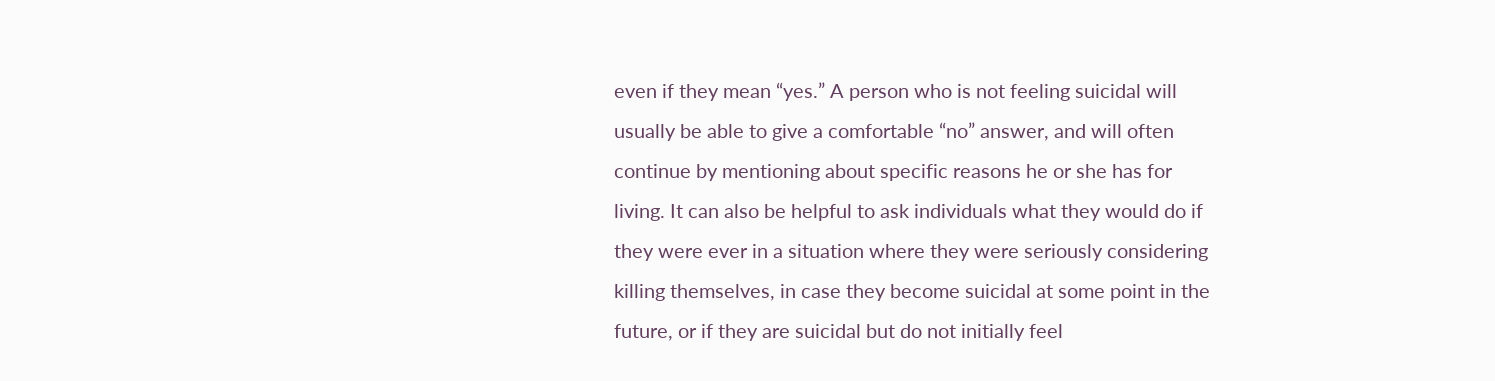even if they mean “yes.” A person who is not feeling suicidal will usually be able to give a comfortable “no” answer, and will often continue by mentioning about specific reasons he or she has for living. It can also be helpful to ask individuals what they would do if they were ever in a situation where they were seriously considering killing themselves, in case they become suicidal at some point in the future, or if they are suicidal but do not initially feel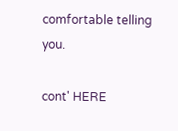comfortable telling you.

cont' HERE